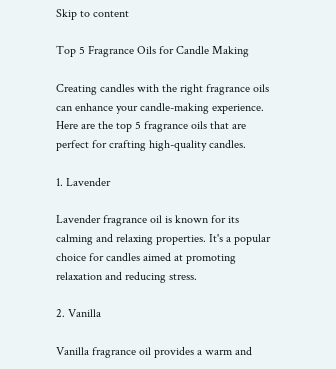Skip to content

Top 5 Fragrance Oils for Candle Making

Creating candles with the right fragrance oils can enhance your candle-making experience. Here are the top 5 fragrance oils that are perfect for crafting high-quality candles.

1. Lavender

Lavender fragrance oil is known for its calming and relaxing properties. It's a popular choice for candles aimed at promoting relaxation and reducing stress.

2. Vanilla

Vanilla fragrance oil provides a warm and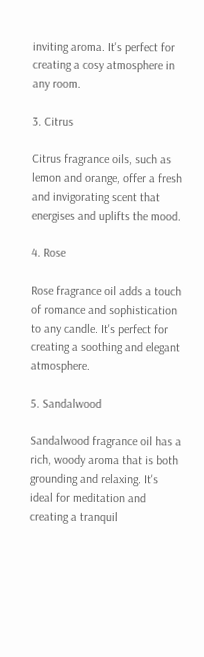inviting aroma. It's perfect for creating a cosy atmosphere in any room.

3. Citrus

Citrus fragrance oils, such as lemon and orange, offer a fresh and invigorating scent that energises and uplifts the mood.

4. Rose

Rose fragrance oil adds a touch of romance and sophistication to any candle. It's perfect for creating a soothing and elegant atmosphere.

5. Sandalwood

Sandalwood fragrance oil has a rich, woody aroma that is both grounding and relaxing. It's ideal for meditation and creating a tranquil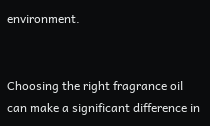environment.


Choosing the right fragrance oil can make a significant difference in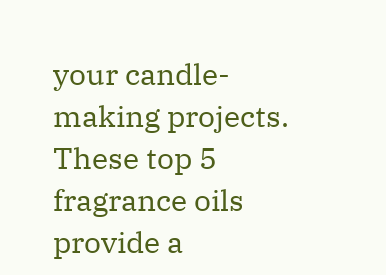your candle-making projects. These top 5 fragrance oils provide a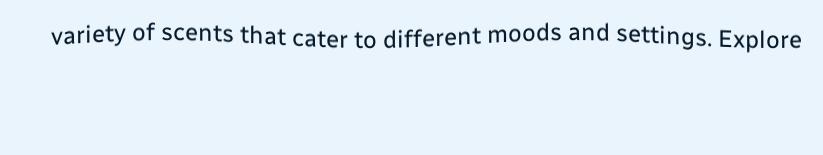variety of scents that cater to different moods and settings. Explore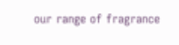our range of fragrance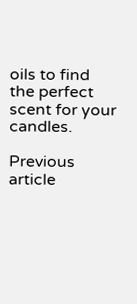oils to find the perfect scent for your candles.

Previous article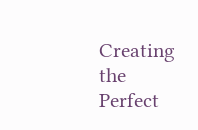Creating the Perfect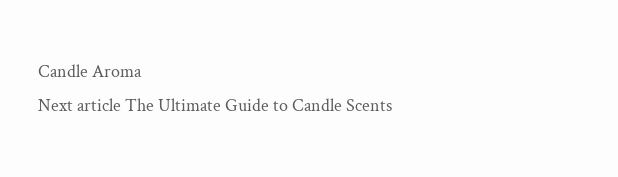Candle Aroma
Next article The Ultimate Guide to Candle Scents